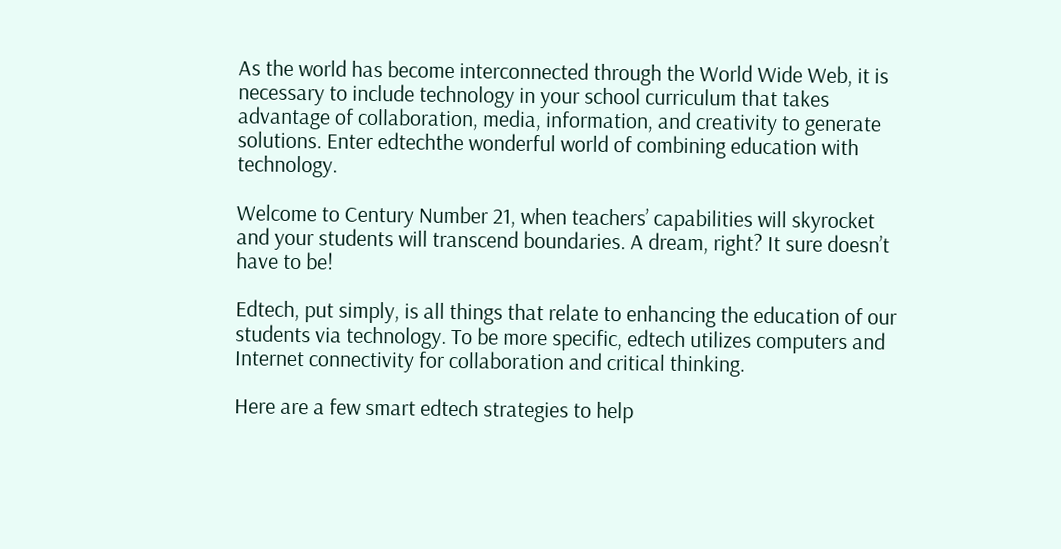As the world has become interconnected through the World Wide Web, it is necessary to include technology in your school curriculum that takes advantage of collaboration, media, information, and creativity to generate solutions. Enter edtechthe wonderful world of combining education with technology.

Welcome to Century Number 21, when teachers’ capabilities will skyrocket and your students will transcend boundaries. A dream, right? It sure doesn’t have to be!

Edtech, put simply, is all things that relate to enhancing the education of our students via technology. To be more specific, edtech utilizes computers and Internet connectivity for collaboration and critical thinking.

Here are a few smart edtech strategies to help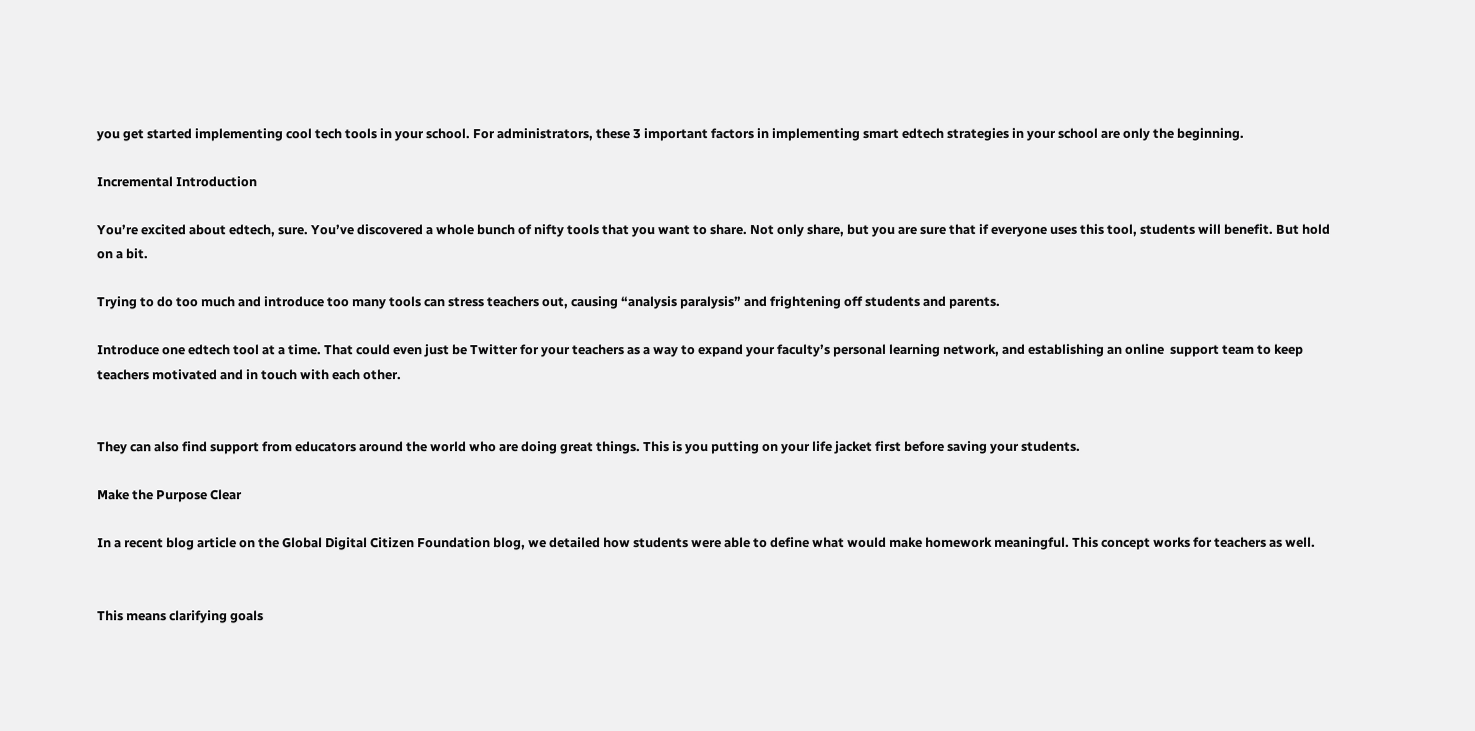you get started implementing cool tech tools in your school. For administrators, these 3 important factors in implementing smart edtech strategies in your school are only the beginning.

Incremental Introduction

You’re excited about edtech, sure. You’ve discovered a whole bunch of nifty tools that you want to share. Not only share, but you are sure that if everyone uses this tool, students will benefit. But hold on a bit.

Trying to do too much and introduce too many tools can stress teachers out, causing “analysis paralysis” and frightening off students and parents.

Introduce one edtech tool at a time. That could even just be Twitter for your teachers as a way to expand your faculty’s personal learning network, and establishing an online  support team to keep teachers motivated and in touch with each other.


They can also find support from educators around the world who are doing great things. This is you putting on your life jacket first before saving your students.

Make the Purpose Clear

In a recent blog article on the Global Digital Citizen Foundation blog, we detailed how students were able to define what would make homework meaningful. This concept works for teachers as well.


This means clarifying goals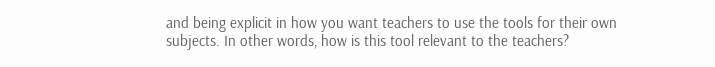and being explicit in how you want teachers to use the tools for their own subjects. In other words, how is this tool relevant to the teachers?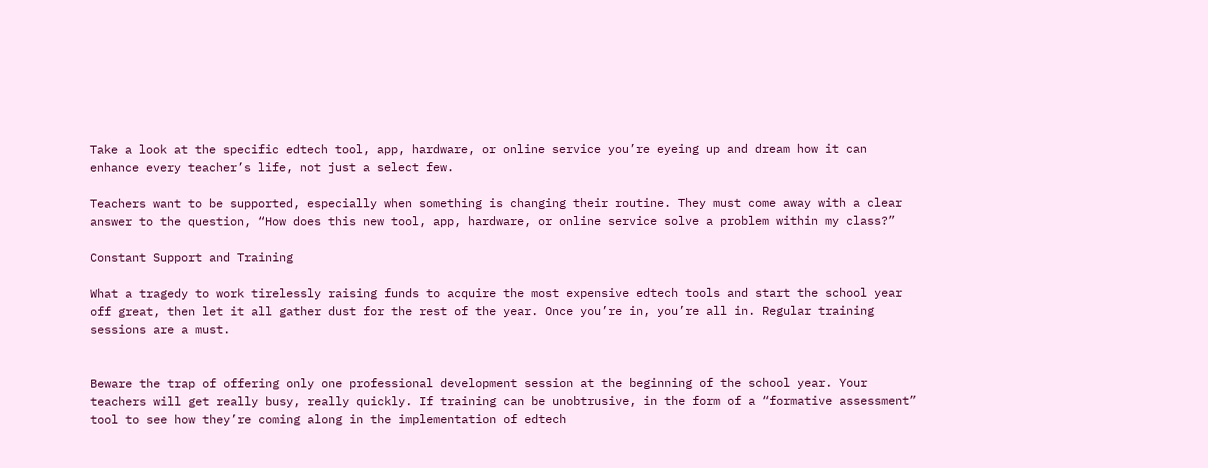Take a look at the specific edtech tool, app, hardware, or online service you’re eyeing up and dream how it can enhance every teacher’s life, not just a select few.

Teachers want to be supported, especially when something is changing their routine. They must come away with a clear answer to the question, “How does this new tool, app, hardware, or online service solve a problem within my class?”

Constant Support and Training

What a tragedy to work tirelessly raising funds to acquire the most expensive edtech tools and start the school year off great, then let it all gather dust for the rest of the year. Once you’re in, you’re all in. Regular training sessions are a must.


Beware the trap of offering only one professional development session at the beginning of the school year. Your teachers will get really busy, really quickly. If training can be unobtrusive, in the form of a “formative assessment” tool to see how they’re coming along in the implementation of edtech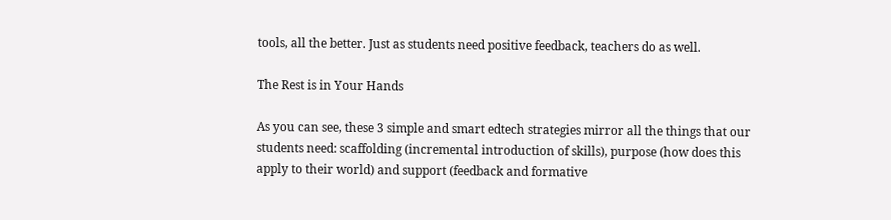tools, all the better. Just as students need positive feedback, teachers do as well.

The Rest is in Your Hands

As you can see, these 3 simple and smart edtech strategies mirror all the things that our students need: scaffolding (incremental introduction of skills), purpose (how does this apply to their world) and support (feedback and formative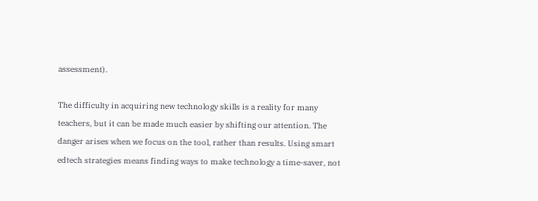assessment).

The difficulty in acquiring new technology skills is a reality for many teachers, but it can be made much easier by shifting our attention. The danger arises when we focus on the tool, rather than results. Using smart edtech strategies means finding ways to make technology a time-saver, not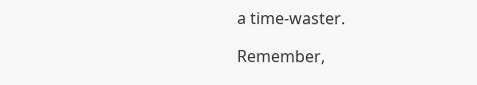a time-waster.

Remember,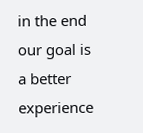in the end our goal is a better experience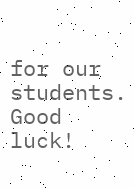for our students. Good luck!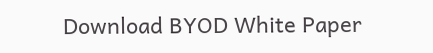Download BYOD White Paper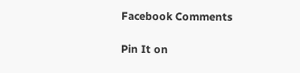Facebook Comments

Pin It on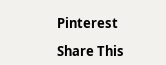Pinterest

Share This